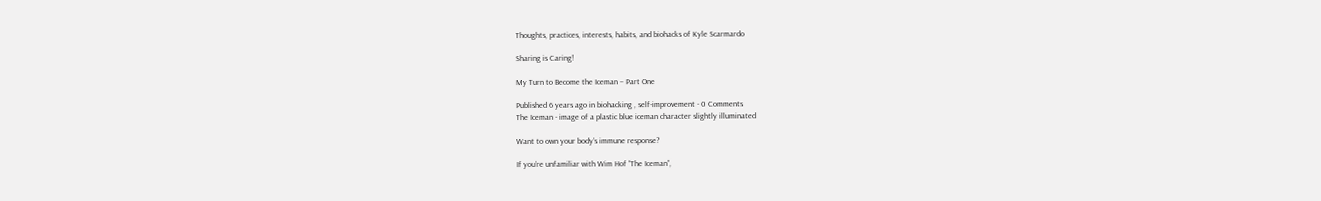Thoughts, practices, interests, habits, and biohacks of Kyle Scarmardo

Sharing is Caring!

My Turn to Become the Iceman – Part One

Published 6 years ago in biohacking , self-improvement - 0 Comments
The Iceman - image of a plastic blue iceman character slightly illuminated

Want to own your body’s immune response?

If you’re unfamiliar with Wim Hof “The Iceman”,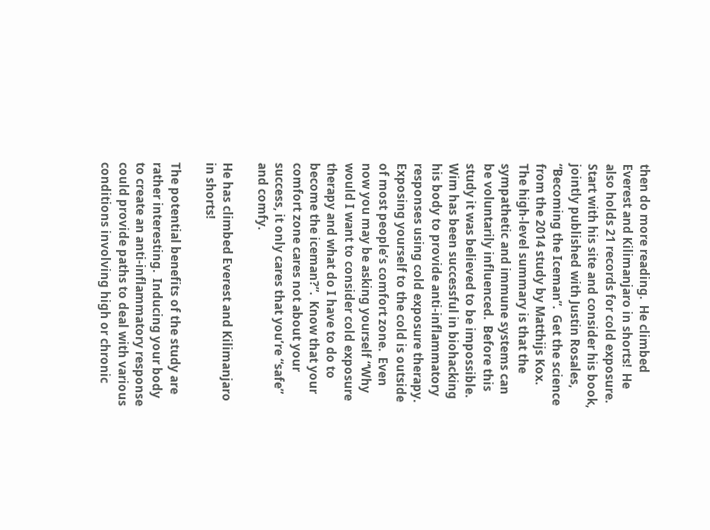then do more reading.  He climbed Everest and Kilimanjaro in shorts!  He also holds 21 records for cold exposure.   Start with his site and consider his book, jointly published with Justin Rosales, “Becoming the Iceman”.  Get the science from the 2014 study by Matthijs Kox.  The high-level summary is that the sympathetic and immune systems can be voluntarily influenced.  Before this study it was believed to be impossible.  Wim has been successful in biohacking his body to provide anti-inflammatory responses using cold exposure therapy.  Exposing yourself to the cold is outside of most people’s comfort zone.  Even now you may be asking yourself “Why would I want to consider cold exposure therapy and what do I have to do to become the iceman?”.  Know that your comfort zone cares not about your success, it only cares that you’re “safe” and comfy.

He has climbed Everest and Kilimanjaro in shorts!

The potential benefits of the study are rather interesting.  Inducing your body to create an anti-inflammatory response could provide paths to deal with various conditions involving high or chronic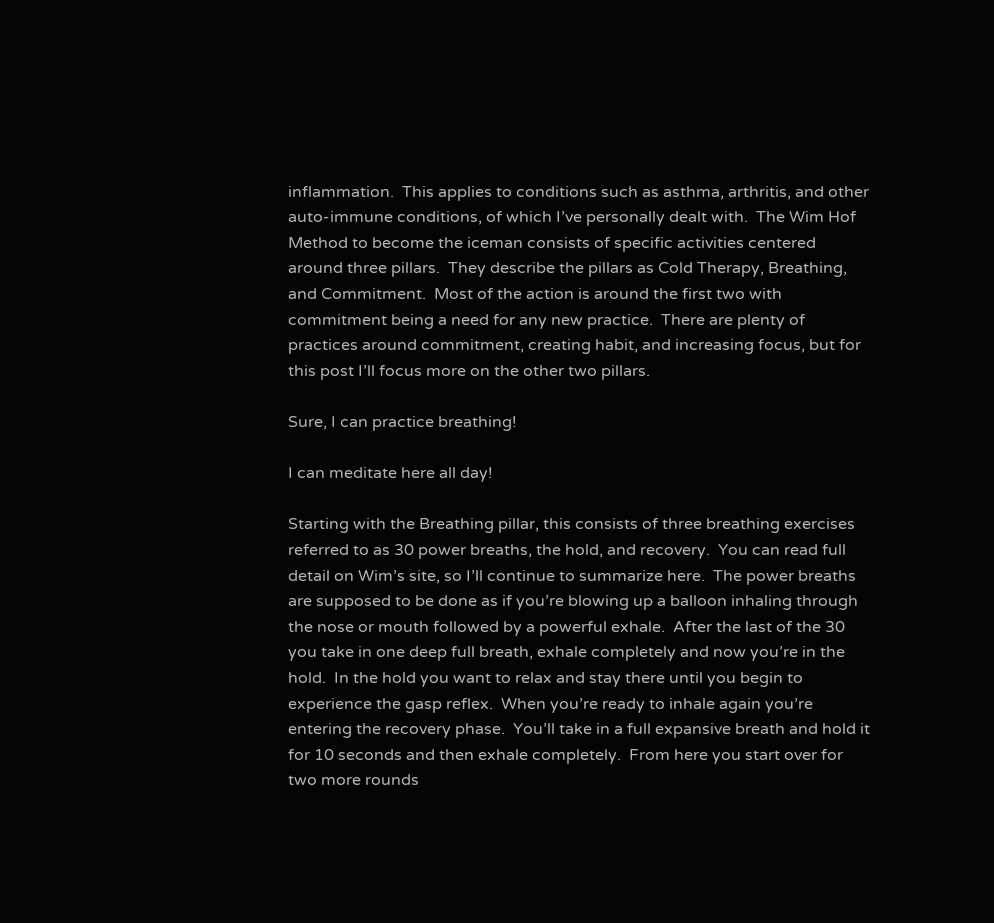inflammation.  This applies to conditions such as asthma, arthritis, and other auto-immune conditions, of which I’ve personally dealt with.  The Wim Hof Method to become the iceman consists of specific activities centered around three pillars.  They describe the pillars as Cold Therapy, Breathing, and Commitment.  Most of the action is around the first two with commitment being a need for any new practice.  There are plenty of practices around commitment, creating habit, and increasing focus, but for this post I’ll focus more on the other two pillars.

Sure, I can practice breathing!

I can meditate here all day!

Starting with the Breathing pillar, this consists of three breathing exercises referred to as 30 power breaths, the hold, and recovery.  You can read full detail on Wim’s site, so I’ll continue to summarize here.  The power breaths are supposed to be done as if you’re blowing up a balloon inhaling through the nose or mouth followed by a powerful exhale.  After the last of the 30 you take in one deep full breath, exhale completely and now you’re in the hold.  In the hold you want to relax and stay there until you begin to experience the gasp reflex.  When you’re ready to inhale again you’re entering the recovery phase.  You’ll take in a full expansive breath and hold it for 10 seconds and then exhale completely.  From here you start over for two more rounds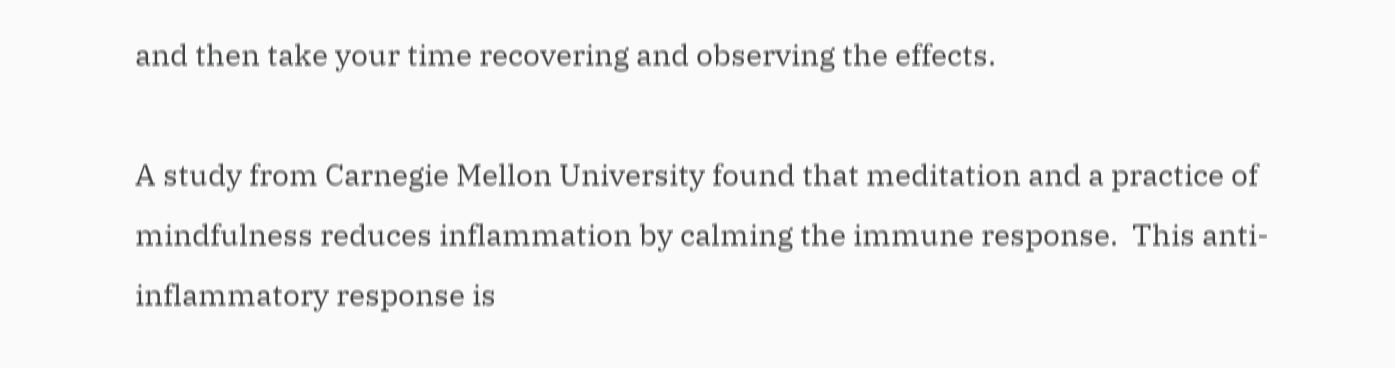and then take your time recovering and observing the effects.

A study from Carnegie Mellon University found that meditation and a practice of mindfulness reduces inflammation by calming the immune response.  This anti-inflammatory response is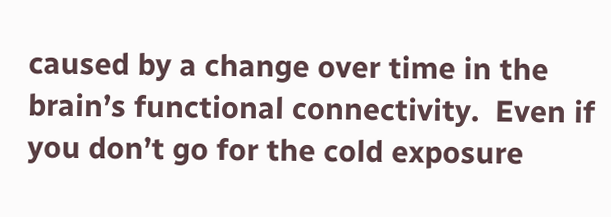caused by a change over time in the brain’s functional connectivity.  Even if you don’t go for the cold exposure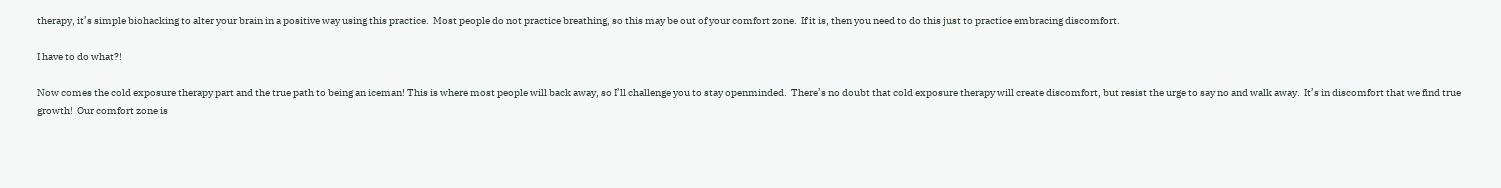therapy, it’s simple biohacking to alter your brain in a positive way using this practice.  Most people do not practice breathing, so this may be out of your comfort zone.  If it is, then you need to do this just to practice embracing discomfort.

I have to do what?!

Now comes the cold exposure therapy part and the true path to being an iceman! This is where most people will back away, so I’ll challenge you to stay openminded.  There’s no doubt that cold exposure therapy will create discomfort, but resist the urge to say no and walk away.  It’s in discomfort that we find true growth!  Our comfort zone is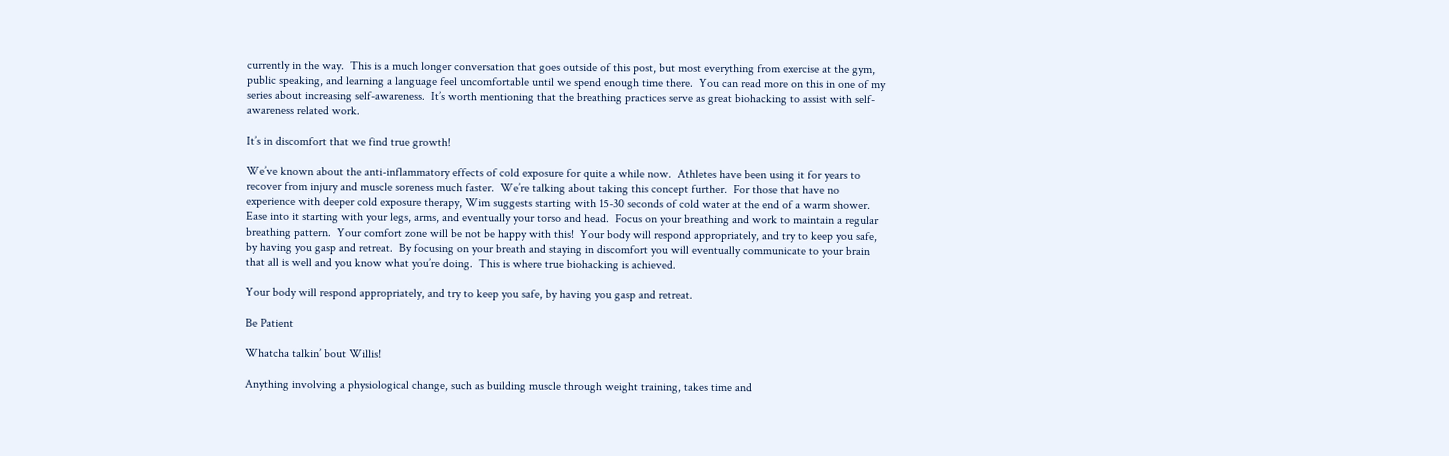currently in the way.  This is a much longer conversation that goes outside of this post, but most everything from exercise at the gym, public speaking, and learning a language feel uncomfortable until we spend enough time there.  You can read more on this in one of my series about increasing self-awareness.  It’s worth mentioning that the breathing practices serve as great biohacking to assist with self-awareness related work.

It’s in discomfort that we find true growth!

We’ve known about the anti-inflammatory effects of cold exposure for quite a while now.  Athletes have been using it for years to recover from injury and muscle soreness much faster.  We’re talking about taking this concept further.  For those that have no experience with deeper cold exposure therapy, Wim suggests starting with 15-30 seconds of cold water at the end of a warm shower.  Ease into it starting with your legs, arms, and eventually your torso and head.  Focus on your breathing and work to maintain a regular breathing pattern.  Your comfort zone will be not be happy with this!  Your body will respond appropriately, and try to keep you safe, by having you gasp and retreat.  By focusing on your breath and staying in discomfort you will eventually communicate to your brain that all is well and you know what you’re doing.  This is where true biohacking is achieved.

Your body will respond appropriately, and try to keep you safe, by having you gasp and retreat.

Be Patient

Whatcha talkin’ bout Willis!

Anything involving a physiological change, such as building muscle through weight training, takes time and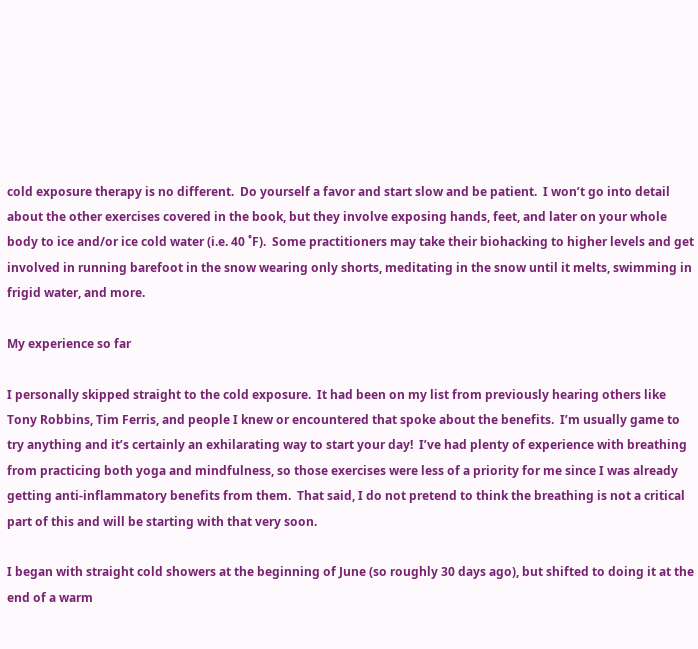cold exposure therapy is no different.  Do yourself a favor and start slow and be patient.  I won’t go into detail about the other exercises covered in the book, but they involve exposing hands, feet, and later on your whole body to ice and/or ice cold water (i.e. 40 ˚F).  Some practitioners may take their biohacking to higher levels and get involved in running barefoot in the snow wearing only shorts, meditating in the snow until it melts, swimming in frigid water, and more.

My experience so far

I personally skipped straight to the cold exposure.  It had been on my list from previously hearing others like Tony Robbins, Tim Ferris, and people I knew or encountered that spoke about the benefits.  I’m usually game to try anything and it’s certainly an exhilarating way to start your day!  I’ve had plenty of experience with breathing from practicing both yoga and mindfulness, so those exercises were less of a priority for me since I was already getting anti-inflammatory benefits from them.  That said, I do not pretend to think the breathing is not a critical part of this and will be starting with that very soon.

I began with straight cold showers at the beginning of June (so roughly 30 days ago), but shifted to doing it at the end of a warm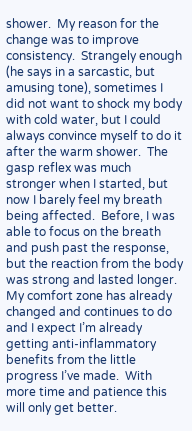shower.  My reason for the change was to improve consistency.  Strangely enough (he says in a sarcastic, but amusing tone), sometimes I did not want to shock my body with cold water, but I could always convince myself to do it after the warm shower.  The gasp reflex was much stronger when I started, but now I barely feel my breath being affected.  Before, I was able to focus on the breath and push past the response, but the reaction from the body was strong and lasted longer.  My comfort zone has already changed and continues to do and I expect I’m already getting anti-inflammatory benefits from the little progress I’ve made.  With more time and patience this will only get better.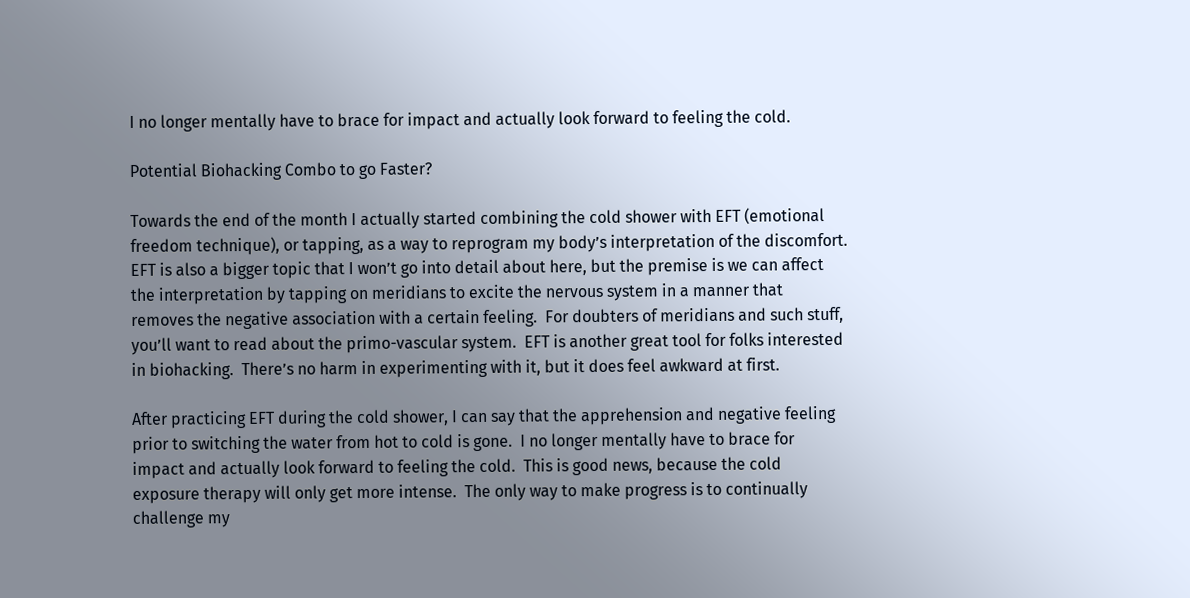I no longer mentally have to brace for impact and actually look forward to feeling the cold.

Potential Biohacking Combo to go Faster?

Towards the end of the month I actually started combining the cold shower with EFT (emotional freedom technique), or tapping, as a way to reprogram my body’s interpretation of the discomfort.  EFT is also a bigger topic that I won’t go into detail about here, but the premise is we can affect the interpretation by tapping on meridians to excite the nervous system in a manner that removes the negative association with a certain feeling.  For doubters of meridians and such stuff, you’ll want to read about the primo-vascular system.  EFT is another great tool for folks interested in biohacking.  There’s no harm in experimenting with it, but it does feel awkward at first.

After practicing EFT during the cold shower, I can say that the apprehension and negative feeling prior to switching the water from hot to cold is gone.  I no longer mentally have to brace for impact and actually look forward to feeling the cold.  This is good news, because the cold exposure therapy will only get more intense.  The only way to make progress is to continually challenge my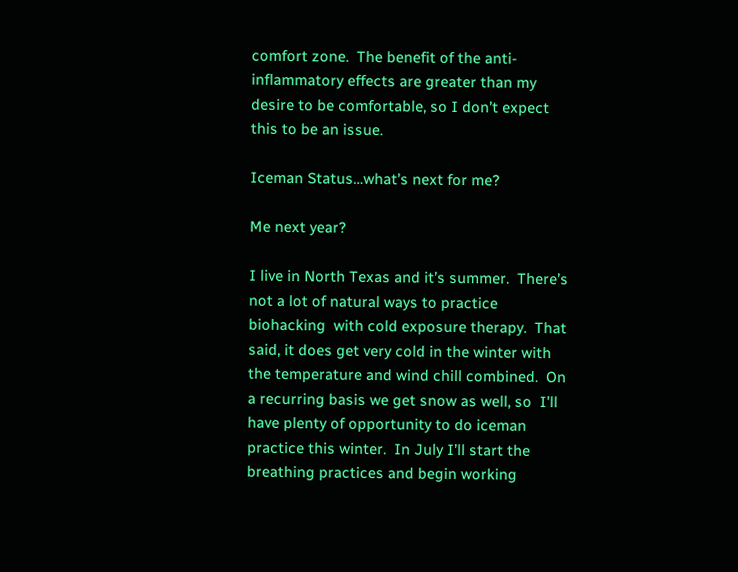comfort zone.  The benefit of the anti-inflammatory effects are greater than my desire to be comfortable, so I don’t expect this to be an issue.

Iceman Status…what’s next for me?

Me next year?

I live in North Texas and it’s summer.  There’s not a lot of natural ways to practice biohacking  with cold exposure therapy.  That said, it does get very cold in the winter with the temperature and wind chill combined.  On a recurring basis we get snow as well, so  I’ll have plenty of opportunity to do iceman practice this winter.  In July I’ll start the breathing practices and begin working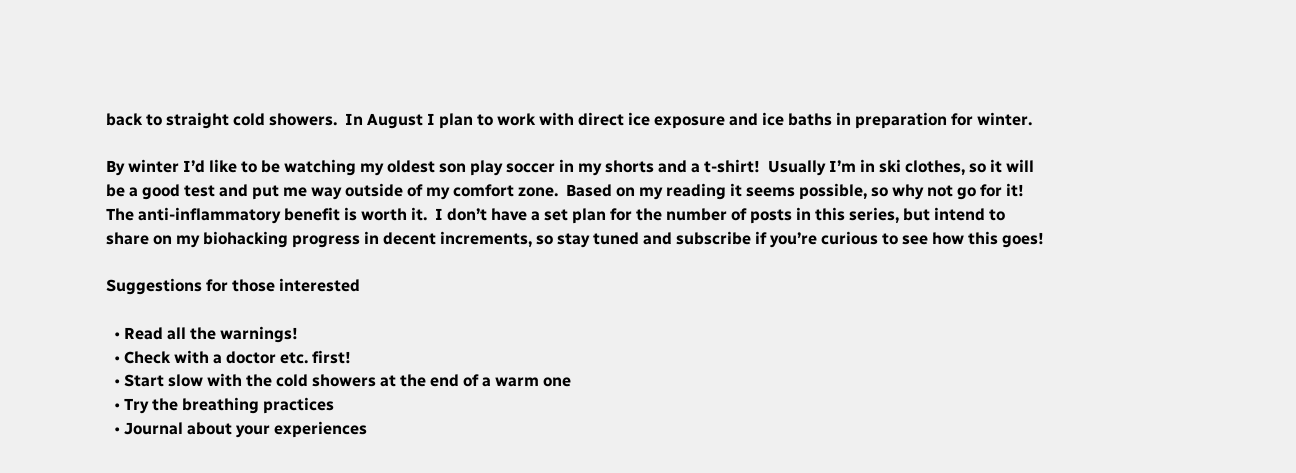back to straight cold showers.  In August I plan to work with direct ice exposure and ice baths in preparation for winter.

By winter I’d like to be watching my oldest son play soccer in my shorts and a t-shirt!  Usually I’m in ski clothes, so it will be a good test and put me way outside of my comfort zone.  Based on my reading it seems possible, so why not go for it!  The anti-inflammatory benefit is worth it.  I don’t have a set plan for the number of posts in this series, but intend to share on my biohacking progress in decent increments, so stay tuned and subscribe if you’re curious to see how this goes!

Suggestions for those interested

  • Read all the warnings!
  • Check with a doctor etc. first!
  • Start slow with the cold showers at the end of a warm one
  • Try the breathing practices
  • Journal about your experiences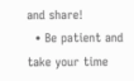and share!
  • Be patient and take your time